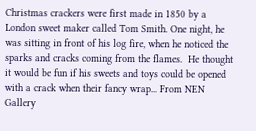Christmas crackers were first made in 1850 by a London sweet maker called Tom Smith. One night, he was sitting in front of his log fire, when he noticed the sparks and cracks coming from the flames.  He thought it would be fun if his sweets and toys could be opened with a crack when their fancy wrap... From NEN Gallery